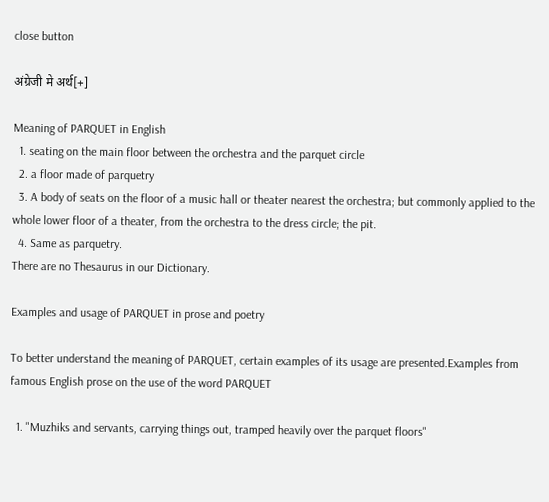close button

अंग्रेजी मे अर्थ[+]

Meaning of PARQUET in English
  1. seating on the main floor between the orchestra and the parquet circle
  2. a floor made of parquetry
  3. A body of seats on the floor of a music hall or theater nearest the orchestra; but commonly applied to the whole lower floor of a theater, from the orchestra to the dress circle; the pit.
  4. Same as parquetry.
There are no Thesaurus in our Dictionary.

Examples and usage of PARQUET in prose and poetry

To better understand the meaning of PARQUET, certain examples of its usage are presented.Examples from famous English prose on the use of the word PARQUET

  1. "Muzhiks and servants, carrying things out, tramped heavily over the parquet floors"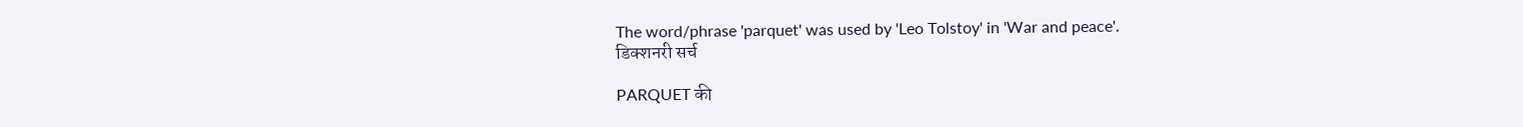The word/phrase 'parquet' was used by 'Leo Tolstoy' in 'War and peace'.
डिक्शनरी सर्च

PARQUET की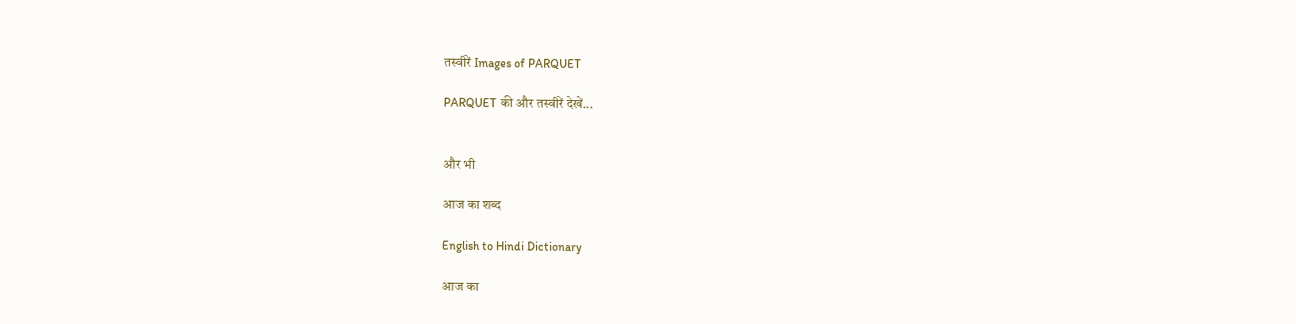तस्वीरें Images of PARQUET

PARQUET की और तस्वीरें देखें...


और भी

आज का शब्द

English to Hindi Dictionary

आज का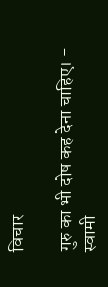विचार

गुरु का भी दोष कह देना चाहिए। - स्वामी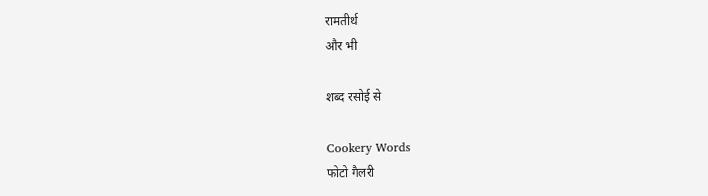रामतीर्थ
और भी

शब्द रसोई से

Cookery Words
फोटो गैलरी